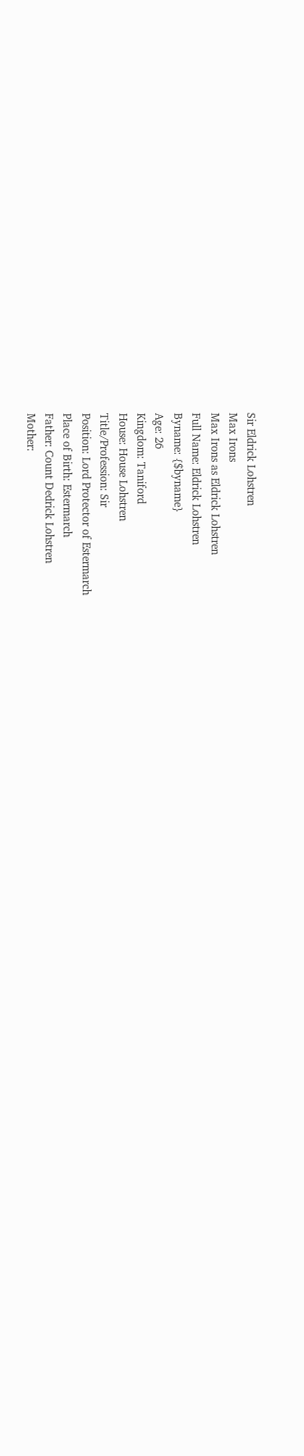Sir Eldrick Lohstren
Max Irons
Max Irons as Eldrick Lohstren
Full Name: Eldrick Lohstren
Byname: {$byname}
Age: 26
Kingdom: Taniford
House: House Lohstren
Title/Profession: Sir
Position: Lord Protector of Estermarch
Place of Birth: Estermarch
Father: Count Dedrick Lohstren
Mother: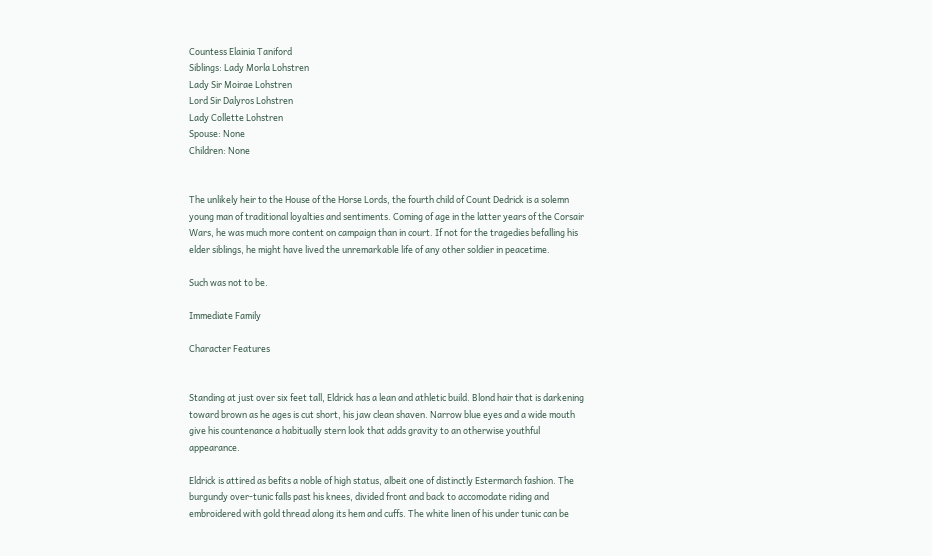Countess Elainia Taniford
Siblings: Lady Morla Lohstren
Lady Sir Moirae Lohstren
Lord Sir Dalyros Lohstren
Lady Collette Lohstren
Spouse: None
Children: None


The unlikely heir to the House of the Horse Lords, the fourth child of Count Dedrick is a solemn young man of traditional loyalties and sentiments. Coming of age in the latter years of the Corsair Wars, he was much more content on campaign than in court. If not for the tragedies befalling his elder siblings, he might have lived the unremarkable life of any other soldier in peacetime.

Such was not to be.

Immediate Family

Character Features


Standing at just over six feet tall, Eldrick has a lean and athletic build. Blond hair that is darkening toward brown as he ages is cut short, his jaw clean shaven. Narrow blue eyes and a wide mouth give his countenance a habitually stern look that adds gravity to an otherwise youthful appearance.

Eldrick is attired as befits a noble of high status, albeit one of distinctly Estermarch fashion. The burgundy over-tunic falls past his knees, divided front and back to accomodate riding and embroidered with gold thread along its hem and cuffs. The white linen of his under tunic can be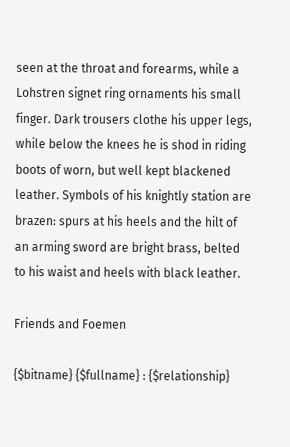seen at the throat and forearms, while a Lohstren signet ring ornaments his small finger. Dark trousers clothe his upper legs, while below the knees he is shod in riding boots of worn, but well kept blackened leather. Symbols of his knightly station are brazen: spurs at his heels and the hilt of an arming sword are bright brass, belted to his waist and heels with black leather.

Friends and Foemen

{$bitname} {$fullname} : {$relationship}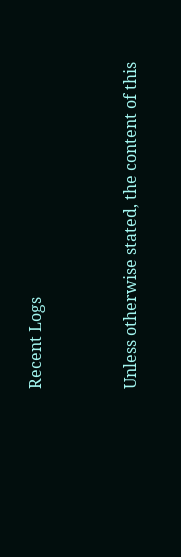Recent Logs


Unless otherwise stated, the content of this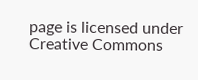page is licensed under Creative Commons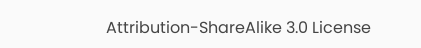Attribution-ShareAlike 3.0 License